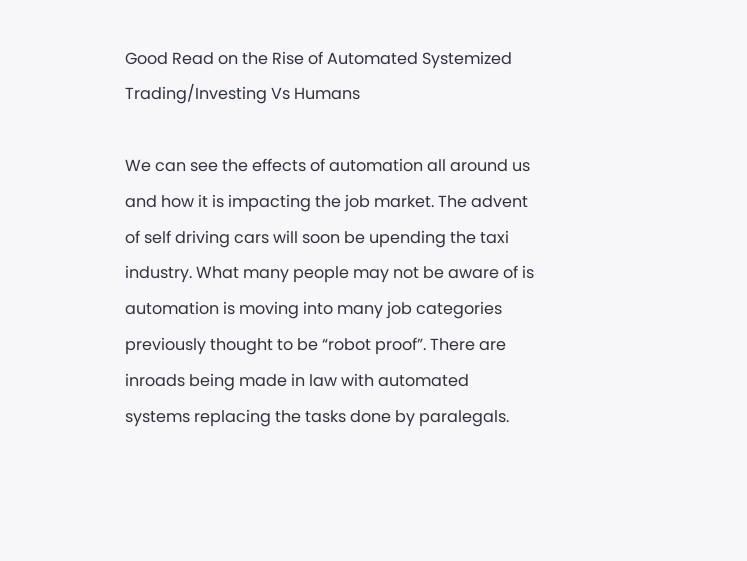Good Read on the Rise of Automated Systemized Trading/Investing Vs Humans

We can see the effects of automation all around us and how it is impacting the job market. The advent of self driving cars will soon be upending the taxi industry. What many people may not be aware of is automation is moving into many job categories previously thought to be “robot proof”. There are inroads being made in law with automated systems replacing the tasks done by paralegals.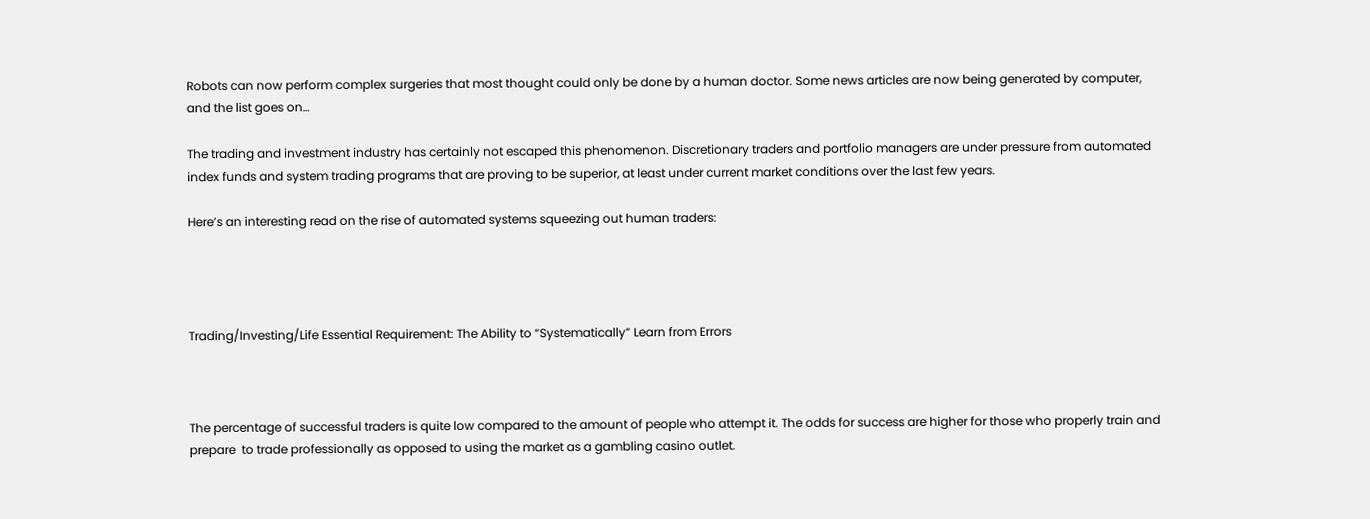Robots can now perform complex surgeries that most thought could only be done by a human doctor. Some news articles are now being generated by computer, and the list goes on…

The trading and investment industry has certainly not escaped this phenomenon. Discretionary traders and portfolio managers are under pressure from automated index funds and system trading programs that are proving to be superior, at least under current market conditions over the last few years.

Here’s an interesting read on the rise of automated systems squeezing out human traders:




Trading/Investing/Life Essential Requirement: The Ability to “Systematically” Learn from Errors



The percentage of successful traders is quite low compared to the amount of people who attempt it. The odds for success are higher for those who properly train and prepare  to trade professionally as opposed to using the market as a gambling casino outlet.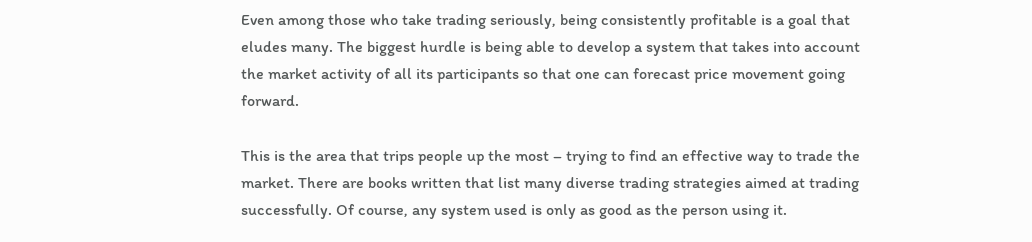Even among those who take trading seriously, being consistently profitable is a goal that eludes many. The biggest hurdle is being able to develop a system that takes into account the market activity of all its participants so that one can forecast price movement going forward.

This is the area that trips people up the most – trying to find an effective way to trade the market. There are books written that list many diverse trading strategies aimed at trading successfully. Of course, any system used is only as good as the person using it.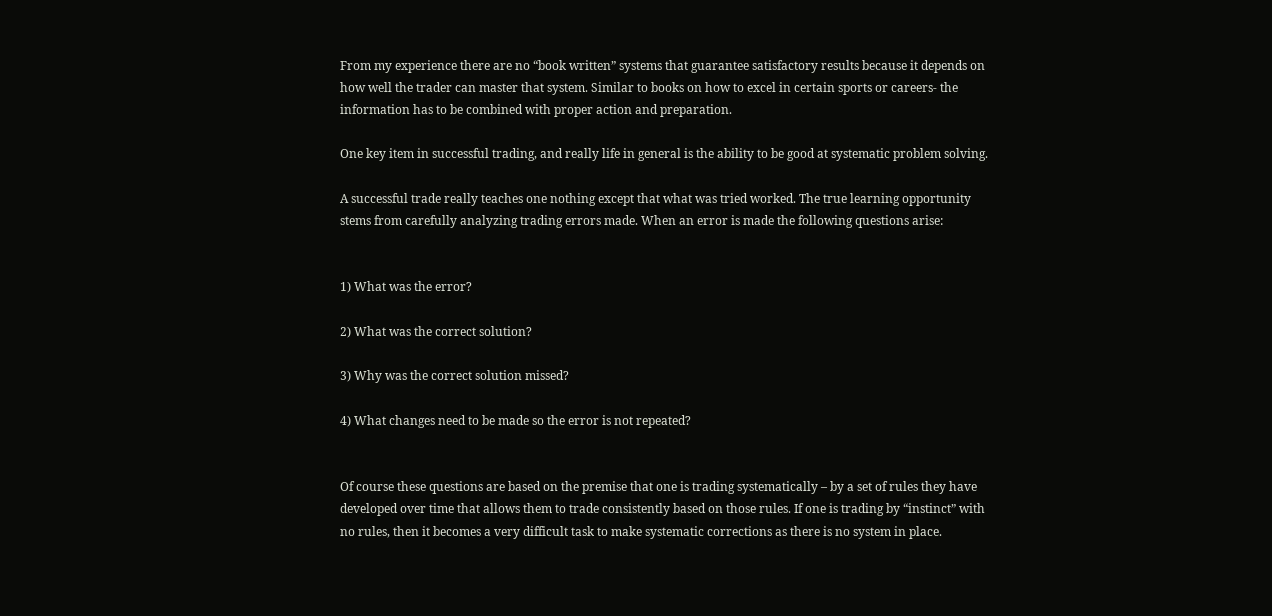From my experience there are no “book written” systems that guarantee satisfactory results because it depends on how well the trader can master that system. Similar to books on how to excel in certain sports or careers- the information has to be combined with proper action and preparation.

One key item in successful trading, and really life in general is the ability to be good at systematic problem solving.

A successful trade really teaches one nothing except that what was tried worked. The true learning opportunity stems from carefully analyzing trading errors made. When an error is made the following questions arise:


1) What was the error?

2) What was the correct solution?

3) Why was the correct solution missed?

4) What changes need to be made so the error is not repeated?


Of course these questions are based on the premise that one is trading systematically – by a set of rules they have developed over time that allows them to trade consistently based on those rules. If one is trading by “instinct” with no rules, then it becomes a very difficult task to make systematic corrections as there is no system in place.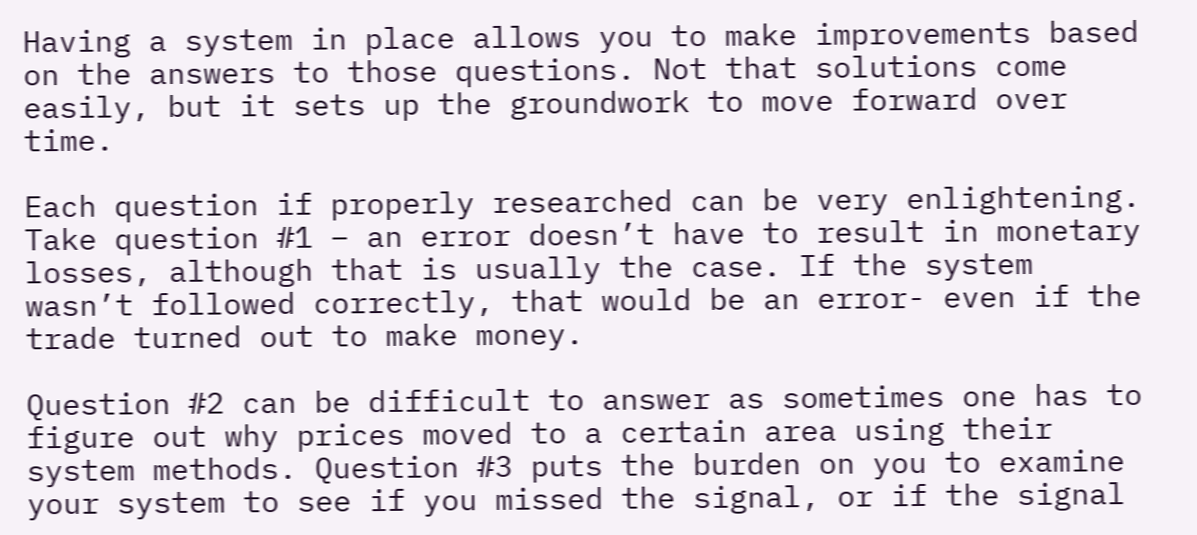Having a system in place allows you to make improvements based on the answers to those questions. Not that solutions come easily, but it sets up the groundwork to move forward over time.

Each question if properly researched can be very enlightening. Take question #1 – an error doesn’t have to result in monetary losses, although that is usually the case. If the system wasn’t followed correctly, that would be an error- even if the trade turned out to make money.

Question #2 can be difficult to answer as sometimes one has to figure out why prices moved to a certain area using their system methods. Question #3 puts the burden on you to examine your system to see if you missed the signal, or if the signal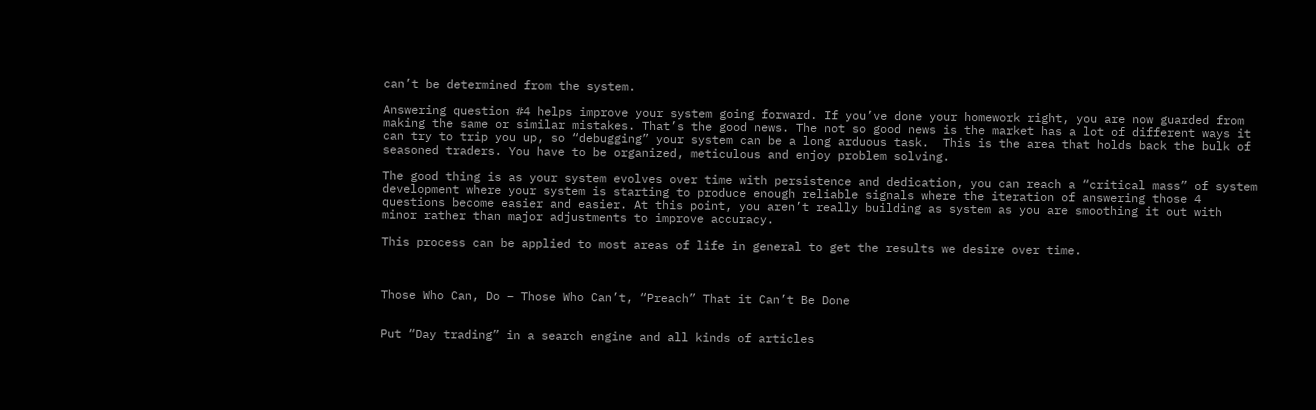can’t be determined from the system.

Answering question #4 helps improve your system going forward. If you’ve done your homework right, you are now guarded from making the same or similar mistakes. That’s the good news. The not so good news is the market has a lot of different ways it can try to trip you up, so “debugging” your system can be a long arduous task.  This is the area that holds back the bulk of seasoned traders. You have to be organized, meticulous and enjoy problem solving.

The good thing is as your system evolves over time with persistence and dedication, you can reach a “critical mass” of system development where your system is starting to produce enough reliable signals where the iteration of answering those 4 questions become easier and easier. At this point, you aren’t really building as system as you are smoothing it out with minor rather than major adjustments to improve accuracy.

This process can be applied to most areas of life in general to get the results we desire over time.



Those Who Can, Do – Those Who Can’t, “Preach” That it Can’t Be Done


Put “Day trading” in a search engine and all kinds of articles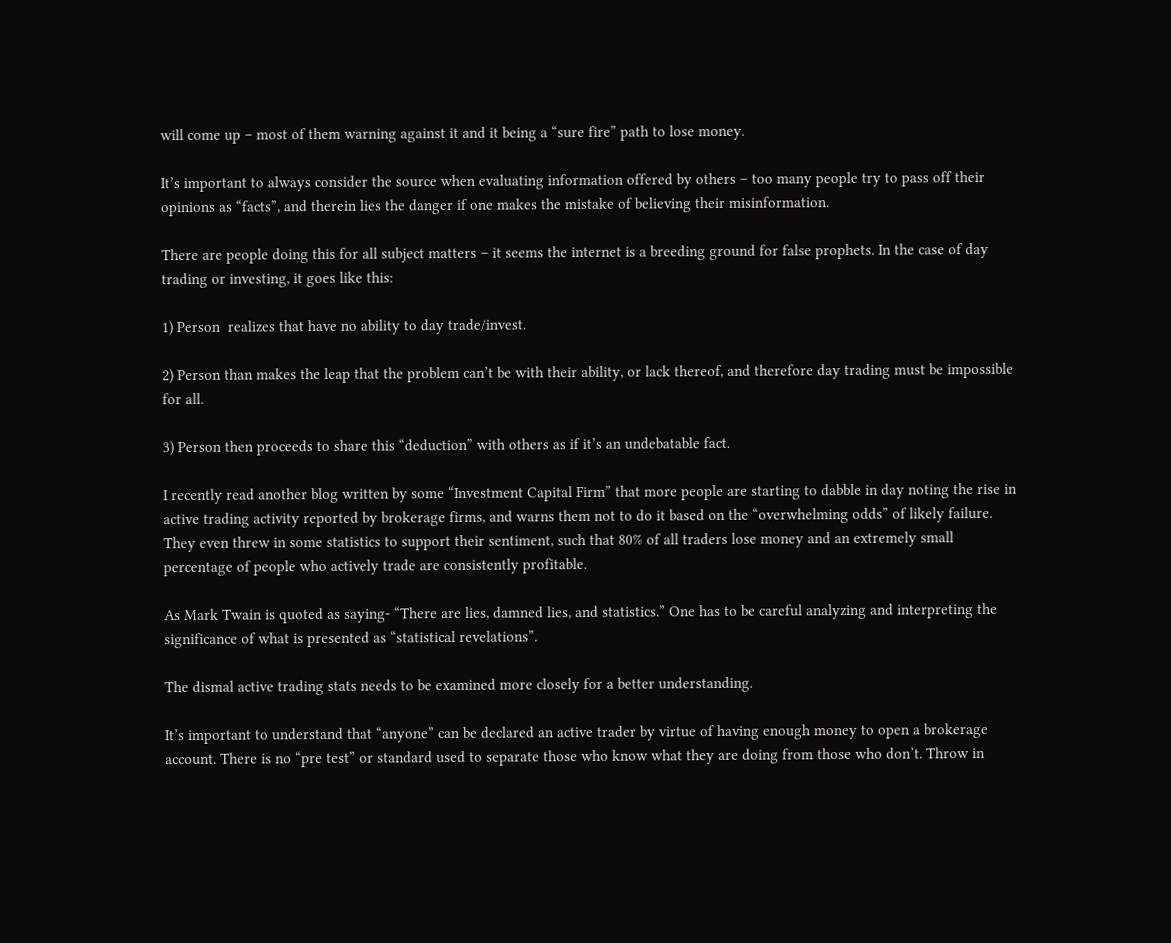will come up – most of them warning against it and it being a “sure fire” path to lose money.

It’s important to always consider the source when evaluating information offered by others – too many people try to pass off their opinions as “facts”, and therein lies the danger if one makes the mistake of believing their misinformation.

There are people doing this for all subject matters – it seems the internet is a breeding ground for false prophets. In the case of day trading or investing, it goes like this:

1) Person  realizes that have no ability to day trade/invest.

2) Person than makes the leap that the problem can’t be with their ability, or lack thereof, and therefore day trading must be impossible for all.

3) Person then proceeds to share this “deduction” with others as if it’s an undebatable fact.

I recently read another blog written by some “Investment Capital Firm” that more people are starting to dabble in day noting the rise in active trading activity reported by brokerage firms, and warns them not to do it based on the “overwhelming odds” of likely failure. They even threw in some statistics to support their sentiment, such that 80% of all traders lose money and an extremely small percentage of people who actively trade are consistently profitable.

As Mark Twain is quoted as saying- “There are lies, damned lies, and statistics.” One has to be careful analyzing and interpreting the significance of what is presented as “statistical revelations”.

The dismal active trading stats needs to be examined more closely for a better understanding.

It’s important to understand that “anyone” can be declared an active trader by virtue of having enough money to open a brokerage account. There is no “pre test” or standard used to separate those who know what they are doing from those who don’t. Throw in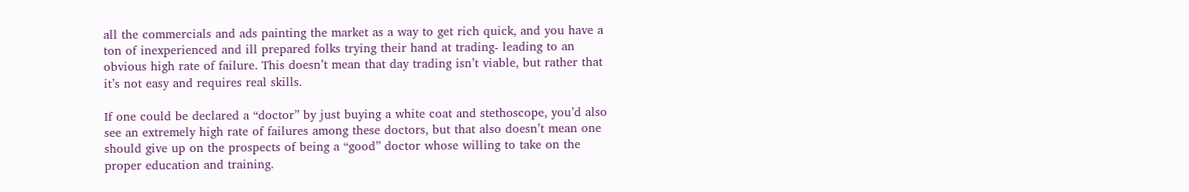all the commercials and ads painting the market as a way to get rich quick, and you have a ton of inexperienced and ill prepared folks trying their hand at trading- leading to an obvious high rate of failure. This doesn’t mean that day trading isn’t viable, but rather that it’s not easy and requires real skills.

If one could be declared a “doctor” by just buying a white coat and stethoscope, you’d also see an extremely high rate of failures among these doctors, but that also doesn’t mean one should give up on the prospects of being a “good” doctor whose willing to take on the proper education and training.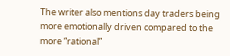The writer also mentions day traders being more emotionally driven compared to the more “rational”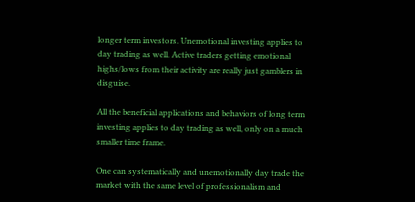longer term investors. Unemotional investing applies to day trading as well. Active traders getting emotional highs/lows from their activity are really just gamblers in disguise.

All the beneficial applications and behaviors of long term investing applies to day trading as well, only on a much smaller time frame.

One can systematically and unemotionally day trade the market with the same level of professionalism and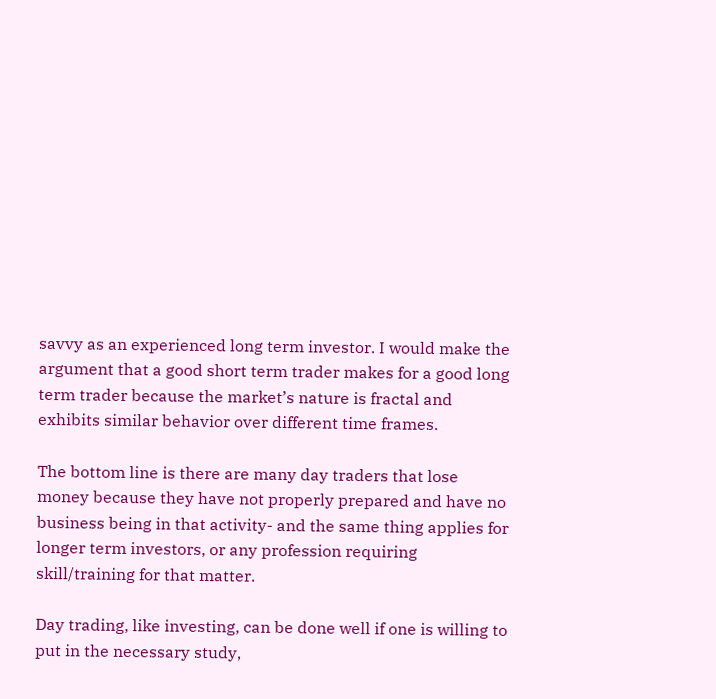savvy as an experienced long term investor. I would make the argument that a good short term trader makes for a good long term trader because the market’s nature is fractal and exhibits similar behavior over different time frames.

The bottom line is there are many day traders that lose money because they have not properly prepared and have no business being in that activity- and the same thing applies for longer term investors, or any profession requiring skill/training for that matter.

Day trading, like investing, can be done well if one is willing to put in the necessary study,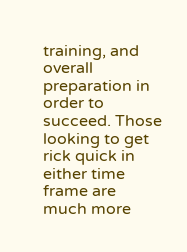training, and overall preparation in order to succeed. Those looking to get rick quick in either time frame are much more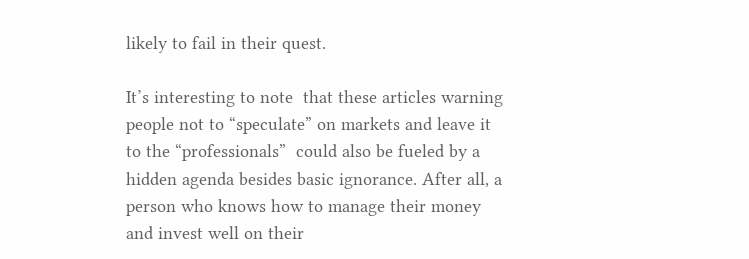likely to fail in their quest.

It’s interesting to note  that these articles warning people not to “speculate” on markets and leave it to the “professionals”  could also be fueled by a hidden agenda besides basic ignorance. After all, a person who knows how to manage their money and invest well on their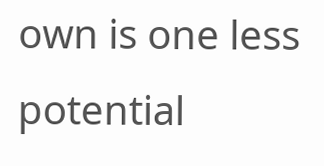own is one less potential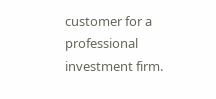customer for a professional investment firm.